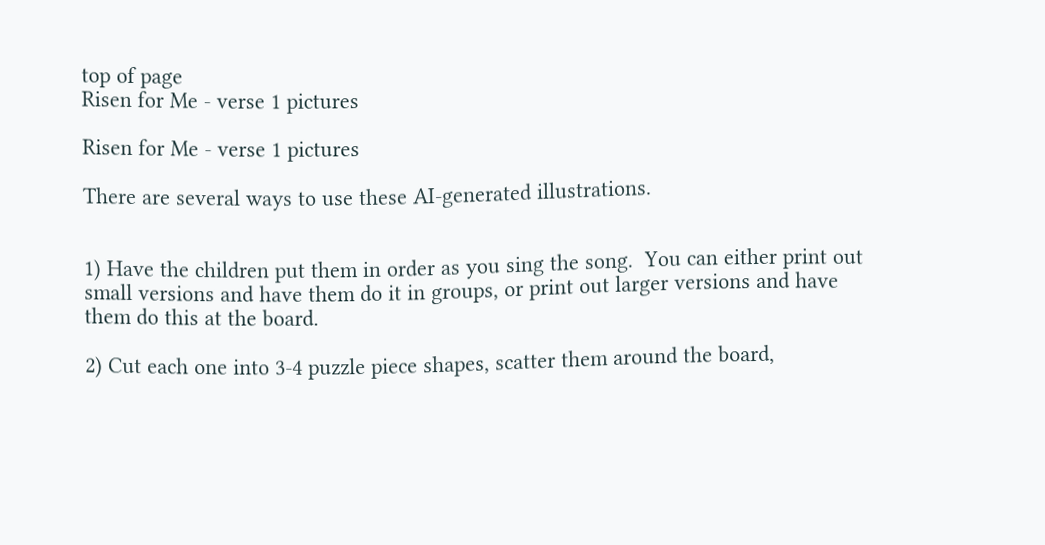top of page
Risen for Me - verse 1 pictures

Risen for Me - verse 1 pictures

There are several ways to use these AI-generated illustrations.


1) Have the children put them in order as you sing the song.  You can either print out small versions and have them do it in groups, or print out larger versions and have them do this at the board.

2) Cut each one into 3-4 puzzle piece shapes, scatter them around the board,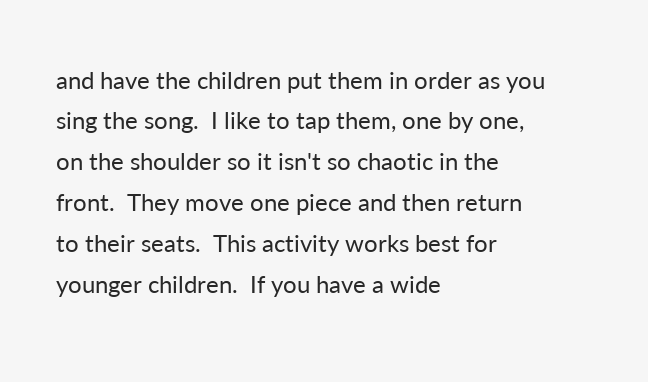and have the children put them in order as you sing the song.  I like to tap them, one by one, on the shoulder so it isn't so chaotic in the front.  They move one piece and then return to their seats.  This activity works best for younger children.  If you have a wide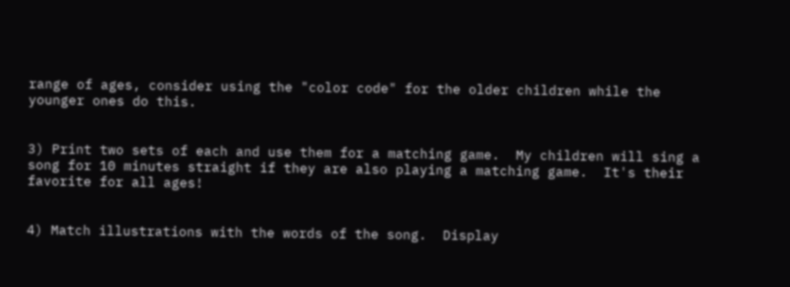range of ages, consider using the "color code" for the older children while the younger ones do this.


3) Print two sets of each and use them for a matching game.  My children will sing a song for 10 minutes straight if they are also playing a matching game.  It's their favorite for all ages!


4) Match illustrations with the words of the song.  Display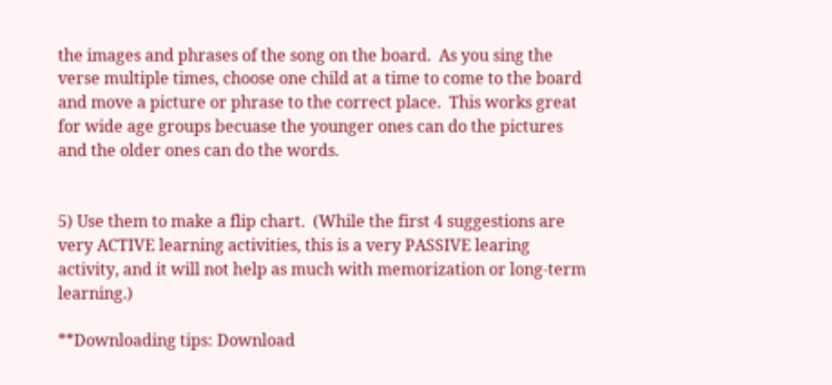the images and phrases of the song on the board.  As you sing the verse multiple times, choose one child at a time to come to the board and move a picture or phrase to the correct place.  This works great for wide age groups becuase the younger ones can do the pictures and the older ones can do the words.


5) Use them to make a flip chart.  (While the first 4 suggestions are very ACTIVE learning activities, this is a very PASSIVE learing activity, and it will not help as much with memorization or long-term learning.)

**Downloading tips: Download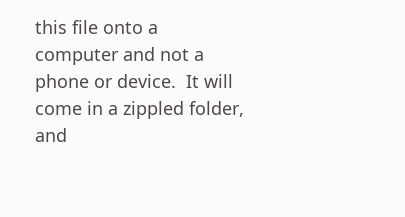this file onto a computer and not a phone or device.  It will come in a zippled folder, and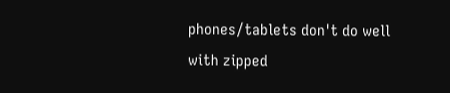phones/tablets don't do well with zipped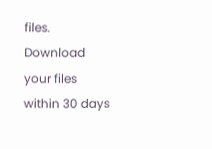files.  Download your files within 30 days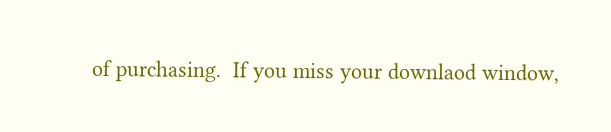of purchasing.  If you miss your downlaod window,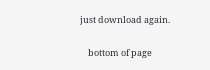just download again.


    bottom of page